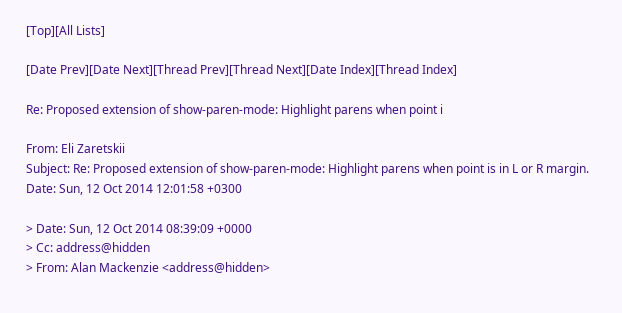[Top][All Lists]

[Date Prev][Date Next][Thread Prev][Thread Next][Date Index][Thread Index]

Re: Proposed extension of show-paren-mode: Highlight parens when point i

From: Eli Zaretskii
Subject: Re: Proposed extension of show-paren-mode: Highlight parens when point is in L or R margin.
Date: Sun, 12 Oct 2014 12:01:58 +0300

> Date: Sun, 12 Oct 2014 08:39:09 +0000
> Cc: address@hidden
> From: Alan Mackenzie <address@hidden>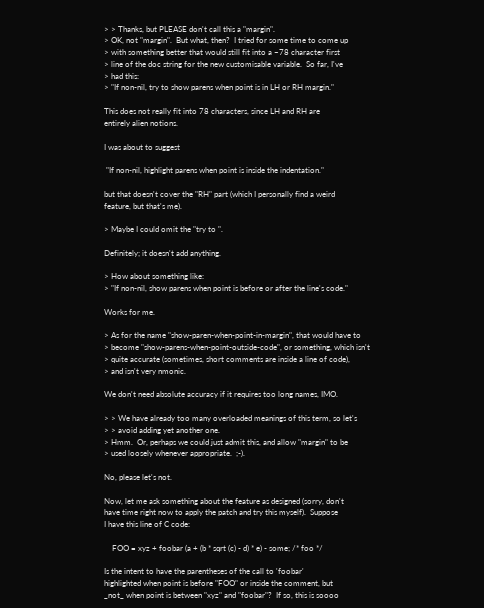> > Thanks, but PLEASE don't call this a "margin".
> OK, not "margin".  But what, then?  I tried for some time to come up
> with something better that would still fit into a ~78 character first
> line of the doc string for the new customisable variable.  So far, I've
> had this:
> "If non-nil, try to show parens when point is in LH or RH margin."

This does not really fit into 78 characters, since LH and RH are
entirely alien notions.

I was about to suggest

 "If non-nil, highlight parens when point is inside the indentation."

but that doesn't cover the "RH" part (which I personally find a weird
feature, but that's me).

> Maybe I could omit the "try to ".

Definitely; it doesn't add anything.

> How about something like:
> "If non-nil, show parens when point is before or after the line's code."

Works for me.

> As for the name "show-paren-when-point-in-margin", that would have to
> become "show-parens-when-point-outside-code", or something, which isn't
> quite accurate (sometimes, short comments are inside a line of code),
> and isn't very nmonic.

We don't need absolute accuracy if it requires too long names, IMO.

> > We have already too many overloaded meanings of this term, so let's
> > avoid adding yet another one.
> Hmm.  Or, perhaps we could just admit this, and allow "margin" to be
> used loosely whenever appropriate.  ;-).

No, please let's not.

Now, let me ask something about the feature as designed (sorry, don't
have time right now to apply the patch and try this myself).  Suppose
I have this line of C code:

    FOO = xyz + foobar (a + (b * sqrt (c) - d) * e) - some; /* foo */

Is the intent to have the parentheses of the call to 'foobar'
highlighted when point is before "FOO" or inside the comment, but
_not_ when point is between "xyz" and "foobar"?  If so, this is soooo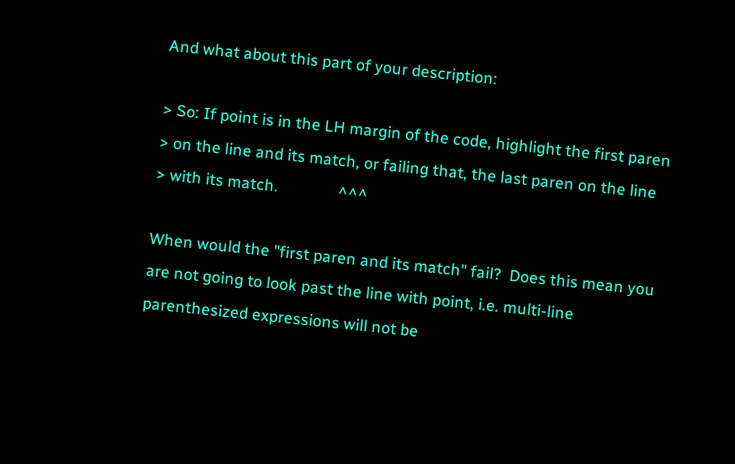And what about this part of your description:

> So: If point is in the LH margin of the code, highlight the first paren
> on the line and its match, or failing that, the last paren on the line
> with its match.               ^^^

When would the "first paren and its match" fail?  Does this mean you
are not going to look past the line with point, i.e. multi-line
parenthesized expressions will not be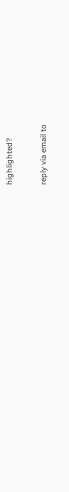highlighted?

reply via email to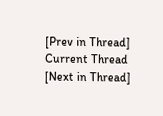[Prev in Thread] Current Thread [Next in Thread]